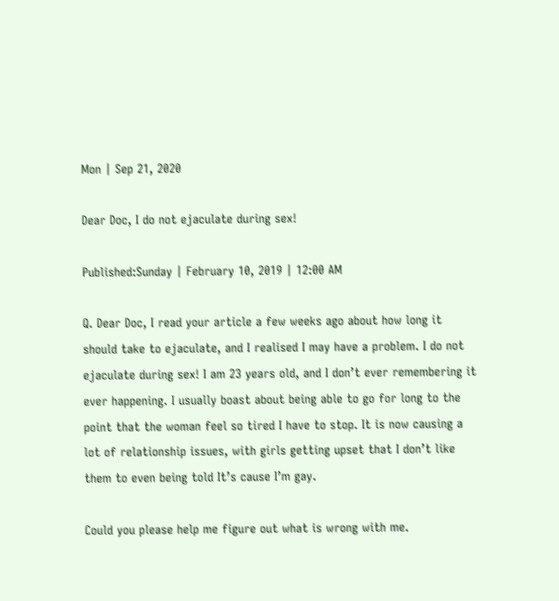Mon | Sep 21, 2020

Dear Doc, I do not ejaculate during sex!

Published:Sunday | February 10, 2019 | 12:00 AM

Q. Dear Doc, I read your article a few weeks ago about how long it should take to ejaculate, and I realised I may have a problem. I do not ejaculate during sex! I am 23 years old, and I don’t ever remembering it ever happening. I usually boast about being able to go for long to the point that the woman feel so tired I have to stop. It is now causing a lot of relationship issues, with girls getting upset that I don’t like them to even being told It’s cause I’m gay.

Could you please help me figure out what is wrong with me.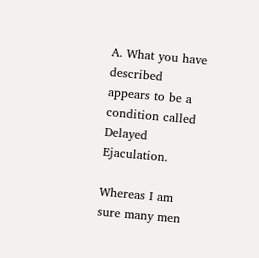A. What you have described appears to be a condition called Delayed Ejaculation.

Whereas I am sure many men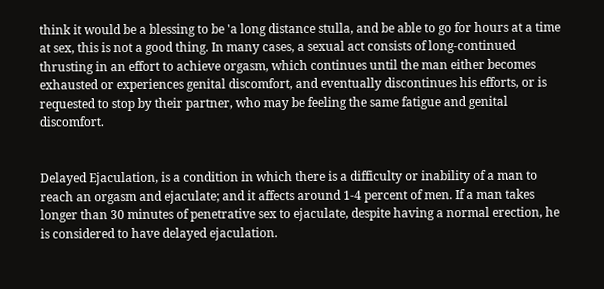think it would be a blessing to be 'a long distance stulla, and be able to go for hours at a time at sex, this is not a good thing. In many cases, a sexual act consists of long-continued thrusting in an effort to achieve orgasm, which continues until the man either becomes exhausted or experiences genital discomfort, and eventually discontinues his efforts, or is requested to stop by their partner, who may be feeling the same fatigue and genital discomfort.


Delayed Ejaculation, is a condition in which there is a difficulty or inability of a man to reach an orgasm and ejaculate; and it affects around 1-4 percent of men. If a man takes longer than 30 minutes of penetrative sex to ejaculate, despite having a normal erection, he is considered to have delayed ejaculation.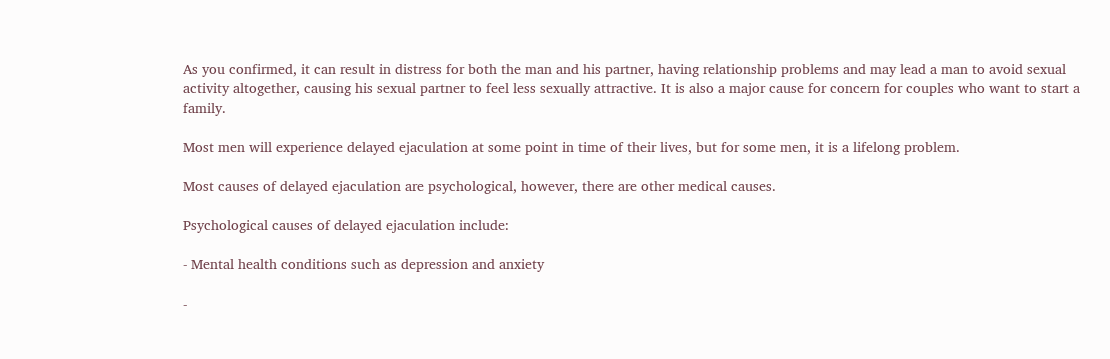As you confirmed, it can result in distress for both the man and his partner, having relationship problems and may lead a man to avoid sexual activity altogether, causing his sexual partner to feel less sexually attractive. It is also a major cause for concern for couples who want to start a family.

Most men will experience delayed ejaculation at some point in time of their lives, but for some men, it is a lifelong problem.

Most causes of delayed ejaculation are psychological, however, there are other medical causes.

Psychological causes of delayed ejaculation include:

- Mental health conditions such as depression and anxiety

-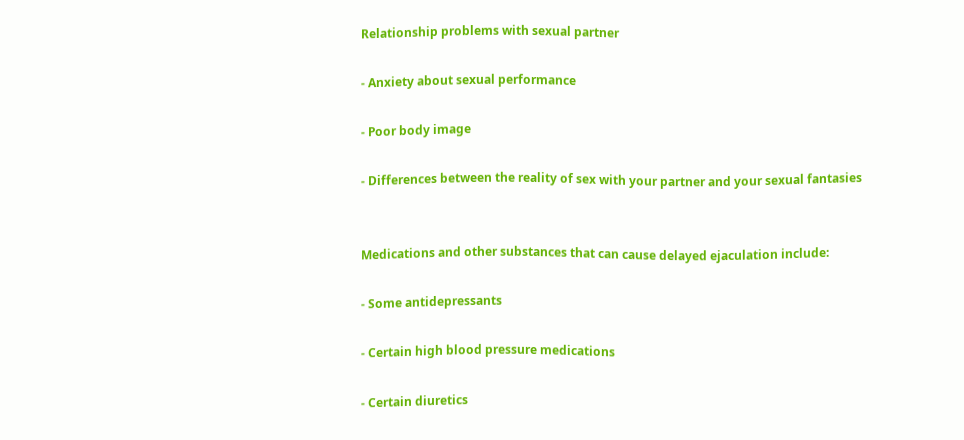Relationship problems with sexual partner

- Anxiety about sexual performance

- Poor body image

- Differences between the reality of sex with your partner and your sexual fantasies


Medications and other substances that can cause delayed ejaculation include:

- Some antidepressants

- Certain high blood pressure medications

- Certain diuretics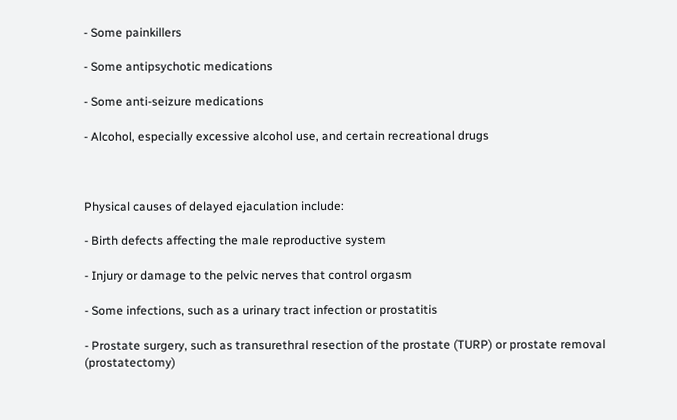- Some painkillers

- Some antipsychotic medications

- Some anti-seizure medications

- Alcohol, especially excessive alcohol use, and certain recreational drugs



Physical causes of delayed ejaculation include:

- Birth defects affecting the male reproductive system

- Injury or damage to the pelvic nerves that control orgasm

- Some infections, such as a urinary tract infection or prostatitis

- Prostate surgery, such as transurethral resection of the prostate (TURP) or prostate removal (prostatectomy)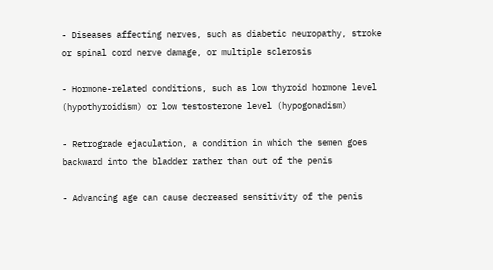- Diseases affecting nerves, such as diabetic neuropathy, stroke or spinal cord nerve damage, or multiple sclerosis

- Hormone-related conditions, such as low thyroid hormone level (hypothyroidism) or low testosterone level (hypogonadism)

- Retrograde ejaculation, a condition in which the semen goes backward into the bladder rather than out of the penis

- Advancing age can cause decreased sensitivity of the penis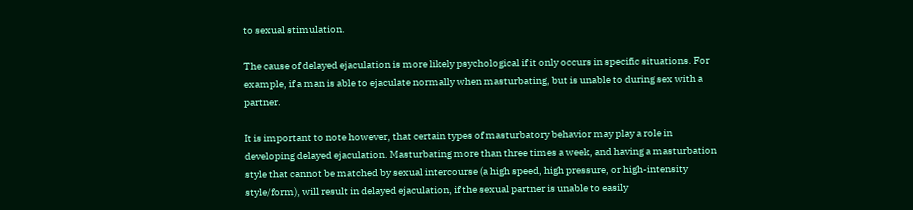to sexual stimulation.

The cause of delayed ejaculation is more likely psychological if it only occurs in specific situations. For example, if a man is able to ejaculate normally when masturbating, but is unable to during sex with a partner.

It is important to note however, that certain types of masturbatory behavior may play a role in developing delayed ejaculation. Masturbating more than three times a week, and having a masturbation style that cannot be matched by sexual intercourse (a high speed, high pressure, or high-intensity style/form), will result in delayed ejaculation, if the sexual partner is unable to easily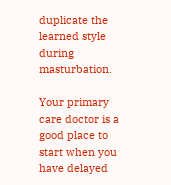duplicate the learned style during masturbation.

Your primary care doctor is a good place to start when you have delayed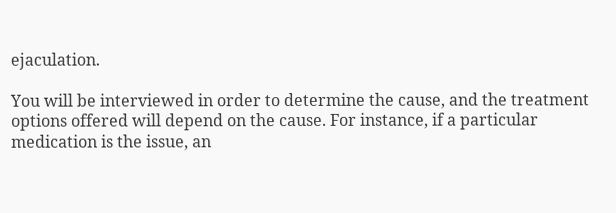ejaculation.

You will be interviewed in order to determine the cause, and the treatment options offered will depend on the cause. For instance, if a particular medication is the issue, an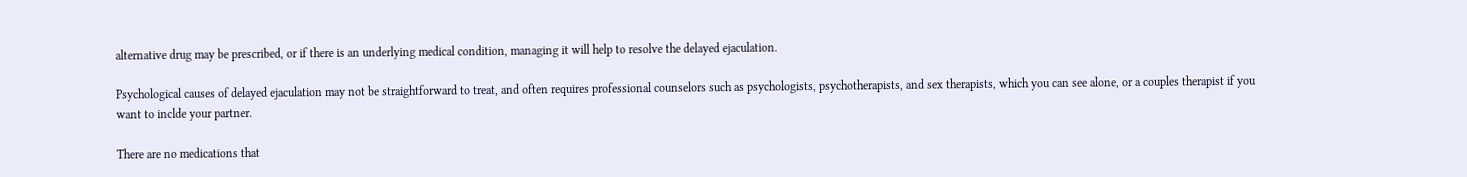alternative drug may be prescribed, or if there is an underlying medical condition, managing it will help to resolve the delayed ejaculation.

Psychological causes of delayed ejaculation may not be straightforward to treat, and often requires professional counselors such as psychologists, psychotherapists, and sex therapists, which you can see alone, or a couples therapist if you want to inclde your partner.

There are no medications that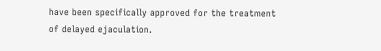have been specifically approved for the treatment of delayed ejaculation.